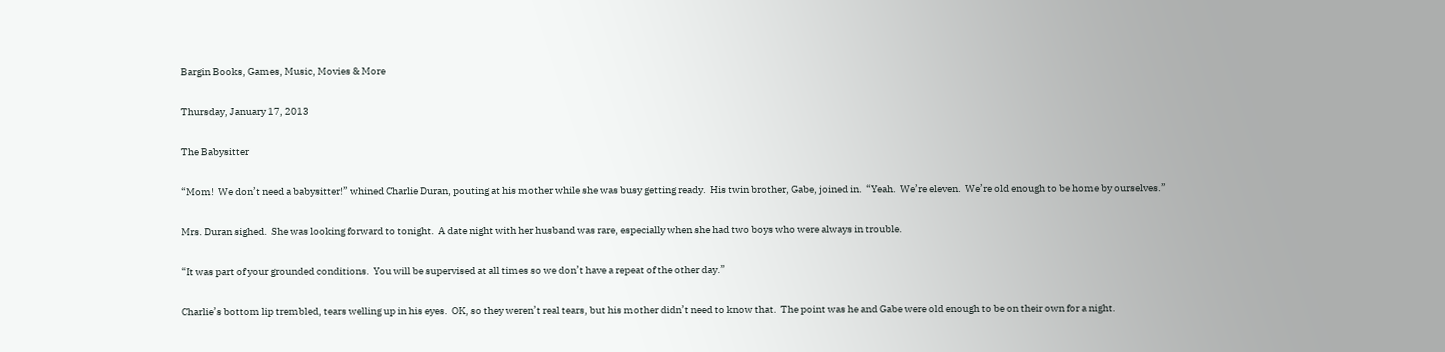Bargin Books, Games, Music, Movies & More

Thursday, January 17, 2013

The Babysitter

“Mom!  We don’t need a babysitter!” whined Charlie Duran, pouting at his mother while she was busy getting ready.  His twin brother, Gabe, joined in.  “Yeah.  We’re eleven.  We’re old enough to be home by ourselves.”

Mrs. Duran sighed.  She was looking forward to tonight.  A date night with her husband was rare, especially when she had two boys who were always in trouble.

“It was part of your grounded conditions.  You will be supervised at all times so we don’t have a repeat of the other day.”

Charlie’s bottom lip trembled, tears welling up in his eyes.  OK, so they weren’t real tears, but his mother didn’t need to know that.  The point was he and Gabe were old enough to be on their own for a night.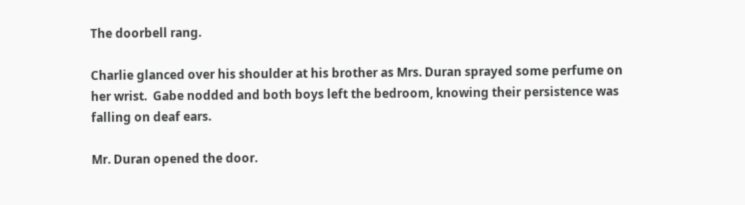The doorbell rang.

Charlie glanced over his shoulder at his brother as Mrs. Duran sprayed some perfume on her wrist.  Gabe nodded and both boys left the bedroom, knowing their persistence was falling on deaf ears.

Mr. Duran opened the door.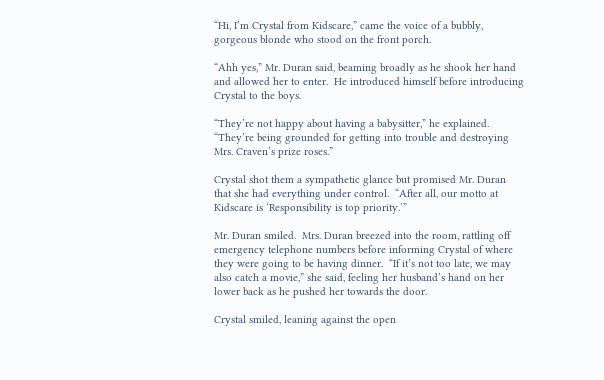“Hi, I’m Crystal from Kidscare,” came the voice of a bubbly, gorgeous blonde who stood on the front porch.

“Ahh yes,” Mr. Duran said, beaming broadly as he shook her hand and allowed her to enter.  He introduced himself before introducing Crystal to the boys.

“They’re not happy about having a babysitter,” he explained.  “They’re being grounded for getting into trouble and destroying Mrs. Craven’s prize roses.”

Crystal shot them a sympathetic glance but promised Mr. Duran that she had everything under control.  “After all, our motto at Kidscare is ‘Responsibility is top priority.’”

Mr. Duran smiled.  Mrs. Duran breezed into the room, rattling off emergency telephone numbers before informing Crystal of where they were going to be having dinner.  “If it’s not too late, we may also catch a movie,” she said, feeling her husband’s hand on her lower back as he pushed her towards the door.

Crystal smiled, leaning against the open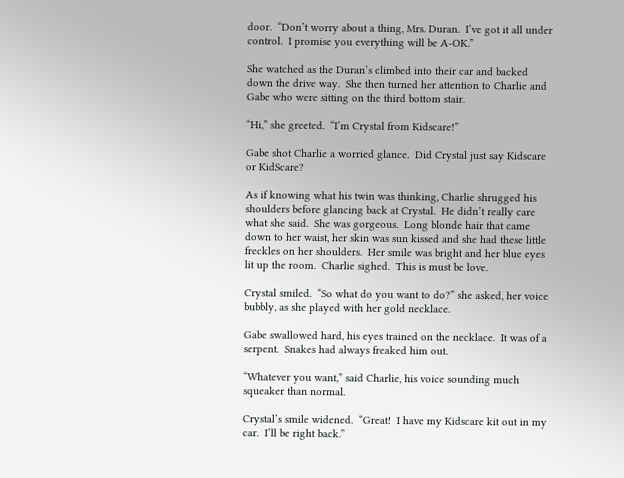door.  “Don’t worry about a thing, Mrs. Duran.  I’ve got it all under control.  I promise you everything will be A-OK.”

She watched as the Duran’s climbed into their car and backed down the drive way.  She then turned her attention to Charlie and Gabe who were sitting on the third bottom stair.

“Hi,” she greeted.  “I’m Crystal from Kidscare!”

Gabe shot Charlie a worried glance.  Did Crystal just say Kidscare or KidScare?

As if knowing what his twin was thinking, Charlie shrugged his shoulders before glancing back at Crystal.  He didn’t really care what she said.  She was gorgeous.  Long blonde hair that came down to her waist, her skin was sun kissed and she had these little freckles on her shoulders.  Her smile was bright and her blue eyes lit up the room.  Charlie sighed.  This is must be love.

Crystal smiled.  “So what do you want to do?” she asked, her voice bubbly, as she played with her gold necklace.

Gabe swallowed hard, his eyes trained on the necklace.  It was of a serpent.  Snakes had always freaked him out.

“Whatever you want,” said Charlie, his voice sounding much squeaker than normal.

Crystal’s smile widened.  “Great!  I have my Kidscare kit out in my car.  I’ll be right back.”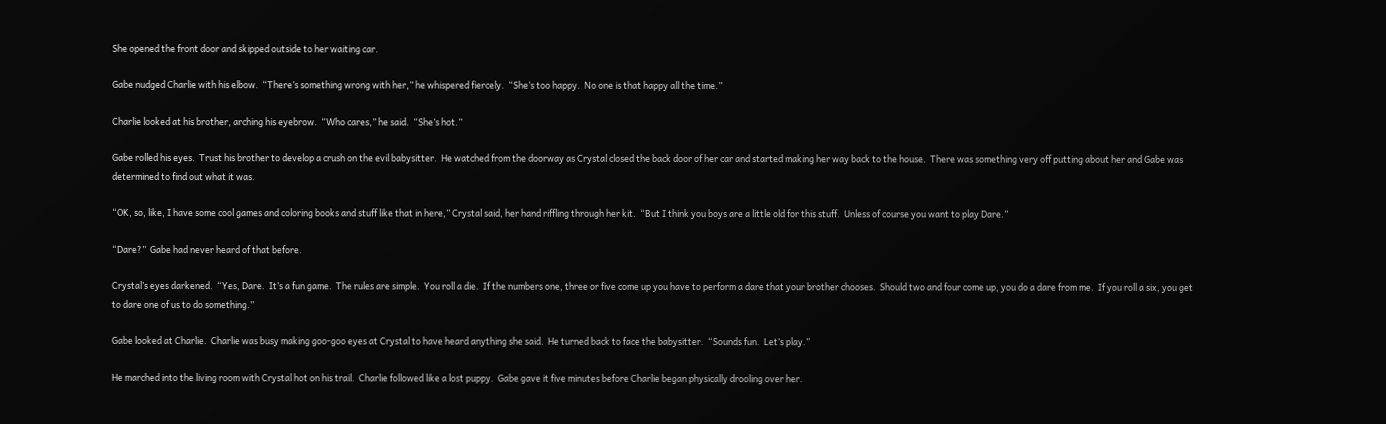She opened the front door and skipped outside to her waiting car.

Gabe nudged Charlie with his elbow.  “There’s something wrong with her,” he whispered fiercely.  “She’s too happy.  No one is that happy all the time.”

Charlie looked at his brother, arching his eyebrow.  “Who cares,” he said.  “She’s hot.”

Gabe rolled his eyes.  Trust his brother to develop a crush on the evil babysitter.  He watched from the doorway as Crystal closed the back door of her car and started making her way back to the house.  There was something very off putting about her and Gabe was determined to find out what it was.

“OK, so, like, I have some cool games and coloring books and stuff like that in here,” Crystal said, her hand riffling through her kit.  “But I think you boys are a little old for this stuff.  Unless of course you want to play Dare.”

“Dare?”  Gabe had never heard of that before.

Crystal’s eyes darkened.  “Yes, Dare.  It’s a fun game.  The rules are simple.  You roll a die.  If the numbers one, three or five come up you have to perform a dare that your brother chooses.  Should two and four come up, you do a dare from me.  If you roll a six, you get to dare one of us to do something.”

Gabe looked at Charlie.  Charlie was busy making goo-goo eyes at Crystal to have heard anything she said.  He turned back to face the babysitter.  “Sounds fun.  Let’s play.”

He marched into the living room with Crystal hot on his trail.  Charlie followed like a lost puppy.  Gabe gave it five minutes before Charlie began physically drooling over her.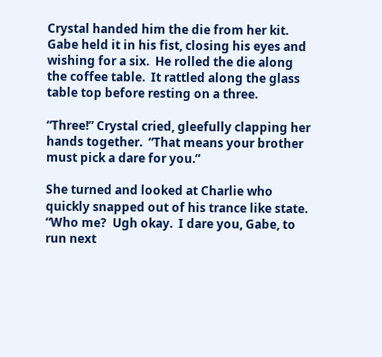Crystal handed him the die from her kit.  Gabe held it in his fist, closing his eyes and wishing for a six.  He rolled the die along the coffee table.  It rattled along the glass table top before resting on a three.

“Three!” Crystal cried, gleefully clapping her hands together.  “That means your brother must pick a dare for you.”

She turned and looked at Charlie who quickly snapped out of his trance like state.  “Who me?  Ugh okay.  I dare you, Gabe, to run next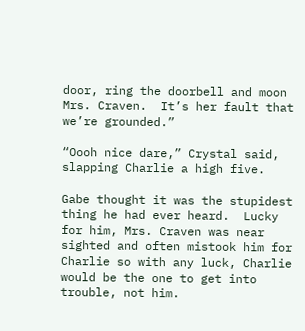door, ring the doorbell and moon Mrs. Craven.  It’s her fault that we’re grounded.”

“Oooh nice dare,” Crystal said, slapping Charlie a high five.

Gabe thought it was the stupidest thing he had ever heard.  Lucky for him, Mrs. Craven was near sighted and often mistook him for Charlie so with any luck, Charlie would be the one to get into trouble, not him.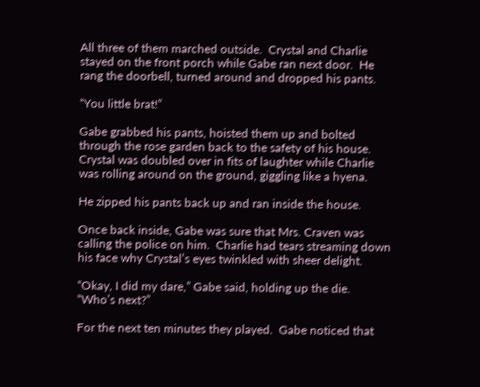All three of them marched outside.  Crystal and Charlie stayed on the front porch while Gabe ran next door.  He rang the doorbell, turned around and dropped his pants.

“You little brat!”

Gabe grabbed his pants, hoisted them up and bolted through the rose garden back to the safety of his house.  Crystal was doubled over in fits of laughter while Charlie was rolling around on the ground, giggling like a hyena.

He zipped his pants back up and ran inside the house.

Once back inside, Gabe was sure that Mrs. Craven was calling the police on him.  Charlie had tears streaming down his face why Crystal’s eyes twinkled with sheer delight.

“Okay, I did my dare,” Gabe said, holding up the die.  “Who’s next?”

For the next ten minutes they played.  Gabe noticed that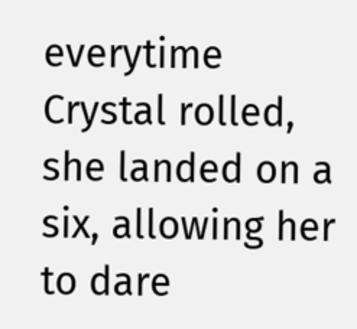everytime Crystal rolled, she landed on a six, allowing her to dare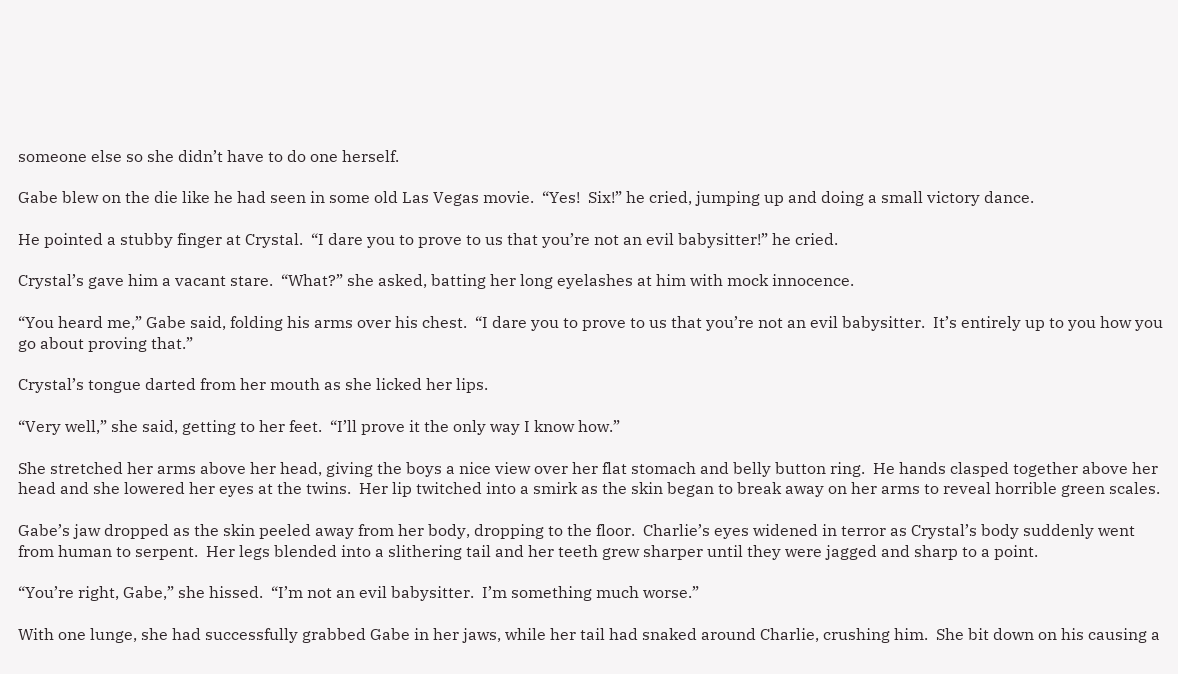someone else so she didn’t have to do one herself.

Gabe blew on the die like he had seen in some old Las Vegas movie.  “Yes!  Six!” he cried, jumping up and doing a small victory dance.

He pointed a stubby finger at Crystal.  “I dare you to prove to us that you’re not an evil babysitter!” he cried.

Crystal’s gave him a vacant stare.  “What?” she asked, batting her long eyelashes at him with mock innocence.

“You heard me,” Gabe said, folding his arms over his chest.  “I dare you to prove to us that you’re not an evil babysitter.  It’s entirely up to you how you go about proving that.”

Crystal’s tongue darted from her mouth as she licked her lips.

“Very well,” she said, getting to her feet.  “I’ll prove it the only way I know how.”

She stretched her arms above her head, giving the boys a nice view over her flat stomach and belly button ring.  He hands clasped together above her head and she lowered her eyes at the twins.  Her lip twitched into a smirk as the skin began to break away on her arms to reveal horrible green scales.

Gabe’s jaw dropped as the skin peeled away from her body, dropping to the floor.  Charlie’s eyes widened in terror as Crystal’s body suddenly went from human to serpent.  Her legs blended into a slithering tail and her teeth grew sharper until they were jagged and sharp to a point.

“You’re right, Gabe,” she hissed.  “I’m not an evil babysitter.  I’m something much worse.”

With one lunge, she had successfully grabbed Gabe in her jaws, while her tail had snaked around Charlie, crushing him.  She bit down on his causing a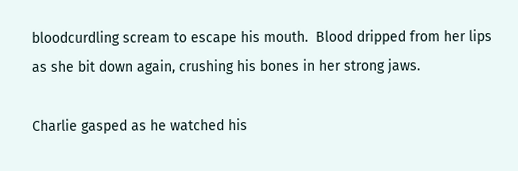bloodcurdling scream to escape his mouth.  Blood dripped from her lips as she bit down again, crushing his bones in her strong jaws.

Charlie gasped as he watched his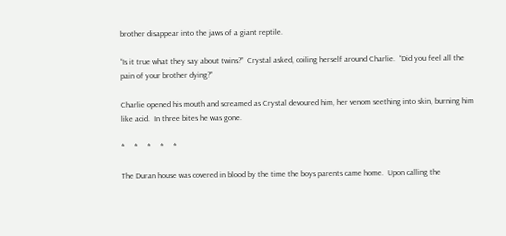brother disappear into the jaws of a giant reptile.

“Is it true what they say about twins?”  Crystal asked, coiling herself around Charlie.  “Did you feel all the pain of your brother dying?”

Charlie opened his mouth and screamed as Crystal devoured him, her venom seething into skin, burning him like acid.  In three bites he was gone.

*     *     *     *     *

The Duran house was covered in blood by the time the boys parents came home.  Upon calling the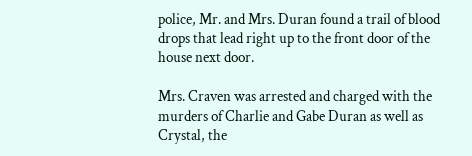police, Mr. and Mrs. Duran found a trail of blood drops that lead right up to the front door of the house next door.

Mrs. Craven was arrested and charged with the murders of Charlie and Gabe Duran as well as Crystal, the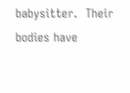babysitter.  Their bodies have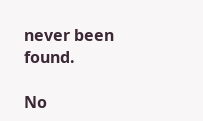never been found.

No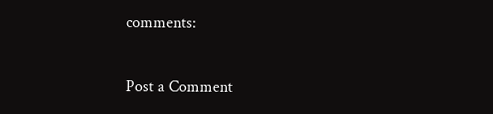comments:

Post a Comment